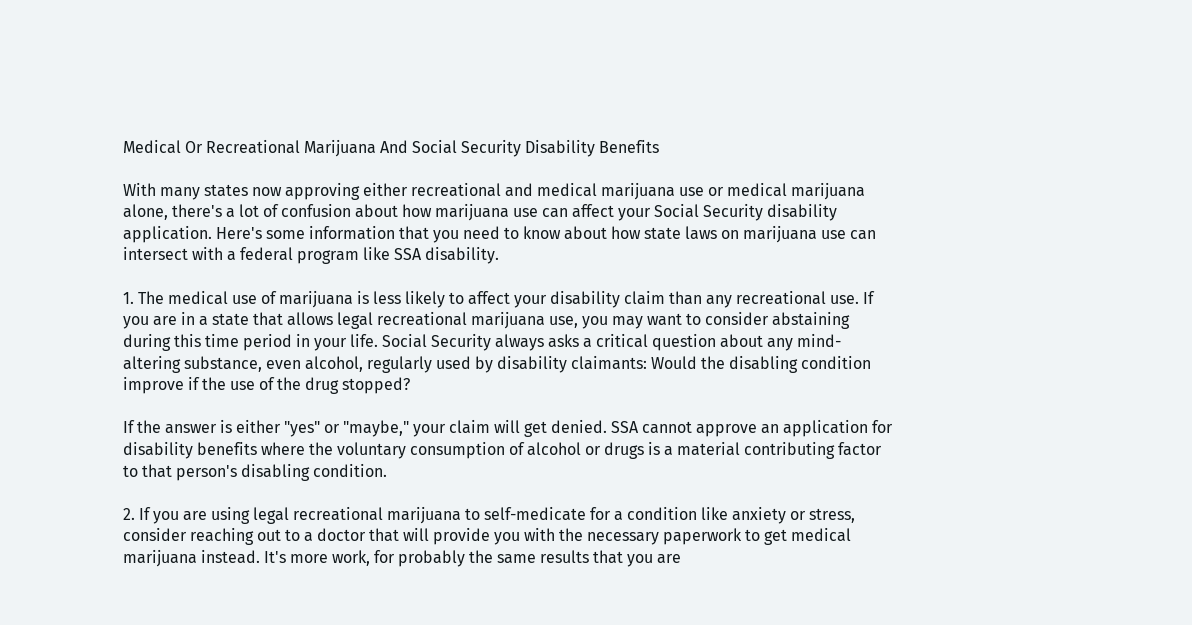Medical Or Recreational Marijuana And Social Security Disability Benefits

With many states now approving either recreational and medical marijuana use or medical marijuana alone, there's a lot of confusion about how marijuana use can affect your Social Security disability application. Here's some information that you need to know about how state laws on marijuana use can intersect with a federal program like SSA disability.

1. The medical use of marijuana is less likely to affect your disability claim than any recreational use. If you are in a state that allows legal recreational marijuana use, you may want to consider abstaining during this time period in your life. Social Security always asks a critical question about any mind-altering substance, even alcohol, regularly used by disability claimants: Would the disabling condition improve if the use of the drug stopped?

If the answer is either "yes" or "maybe," your claim will get denied. SSA cannot approve an application for disability benefits where the voluntary consumption of alcohol or drugs is a material contributing factor to that person's disabling condition.

2. If you are using legal recreational marijuana to self-medicate for a condition like anxiety or stress, consider reaching out to a doctor that will provide you with the necessary paperwork to get medical marijuana instead. It's more work, for probably the same results that you are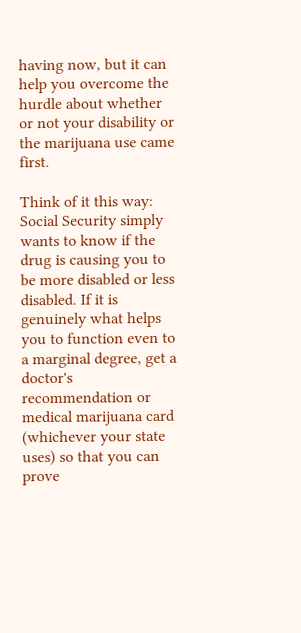having now, but it can help you overcome the hurdle about whether or not your disability or the marijuana use came first.

Think of it this way: Social Security simply wants to know if the drug is causing you to be more disabled or less disabled. If it is genuinely what helps you to function even to a marginal degree, get a doctor's recommendation or medical marijuana card (whichever your state uses) so that you can prove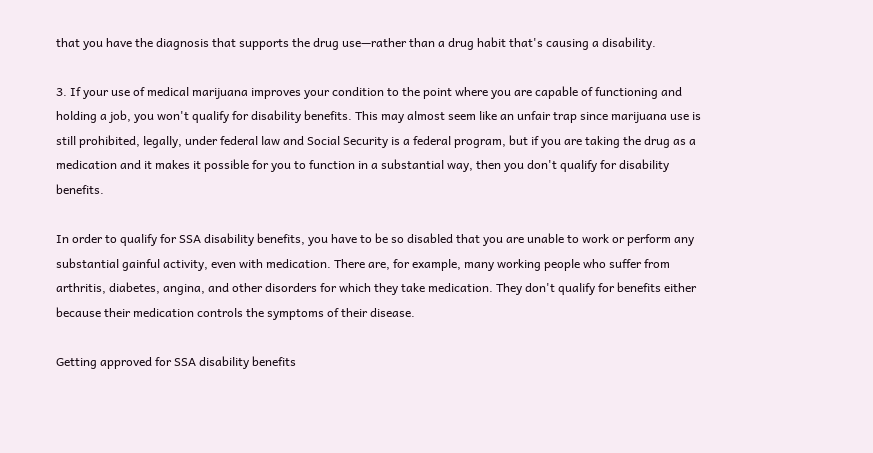that you have the diagnosis that supports the drug use—rather than a drug habit that's causing a disability.

3. If your use of medical marijuana improves your condition to the point where you are capable of functioning and holding a job, you won't qualify for disability benefits. This may almost seem like an unfair trap since marijuana use is still prohibited, legally, under federal law and Social Security is a federal program, but if you are taking the drug as a medication and it makes it possible for you to function in a substantial way, then you don't qualify for disability benefits.

In order to qualify for SSA disability benefits, you have to be so disabled that you are unable to work or perform any substantial gainful activity, even with medication. There are, for example, many working people who suffer from arthritis, diabetes, angina, and other disorders for which they take medication. They don't qualify for benefits either because their medication controls the symptoms of their disease.

Getting approved for SSA disability benefits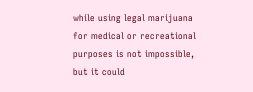while using legal marijuana for medical or recreational purposes is not impossible, but it could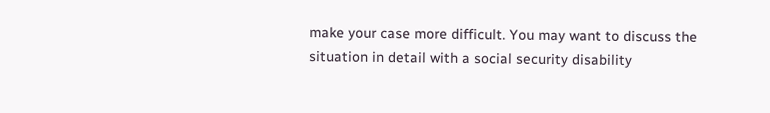make your case more difficult. You may want to discuss the situation in detail with a social security disability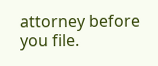attorney before you file.